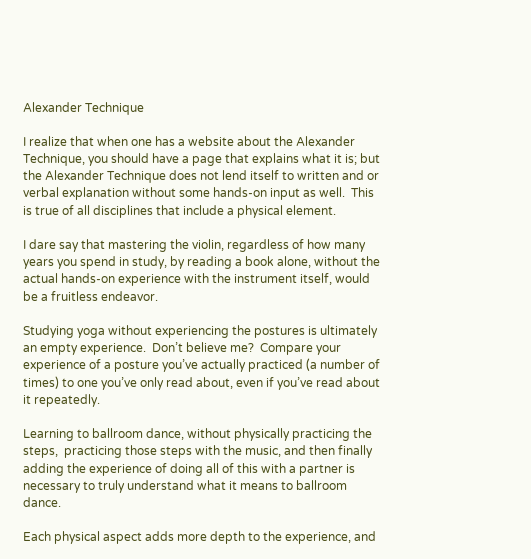Alexander Technique

I realize that when one has a website about the Alexander Technique, you should have a page that explains what it is; but the Alexander Technique does not lend itself to written and or verbal explanation without some hands-on input as well.  This is true of all disciplines that include a physical element.

I dare say that mastering the violin, regardless of how many years you spend in study, by reading a book alone, without the actual hands-on experience with the instrument itself, would be a fruitless endeavor.

Studying yoga without experiencing the postures is ultimately an empty experience.  Don’t believe me?  Compare your experience of a posture you’ve actually practiced (a number of times) to one you’ve only read about, even if you’ve read about it repeatedly.

Learning to ballroom dance, without physically practicing the steps,  practicing those steps with the music, and then finally adding the experience of doing all of this with a partner is necessary to truly understand what it means to ballroom dance.

Each physical aspect adds more depth to the experience, and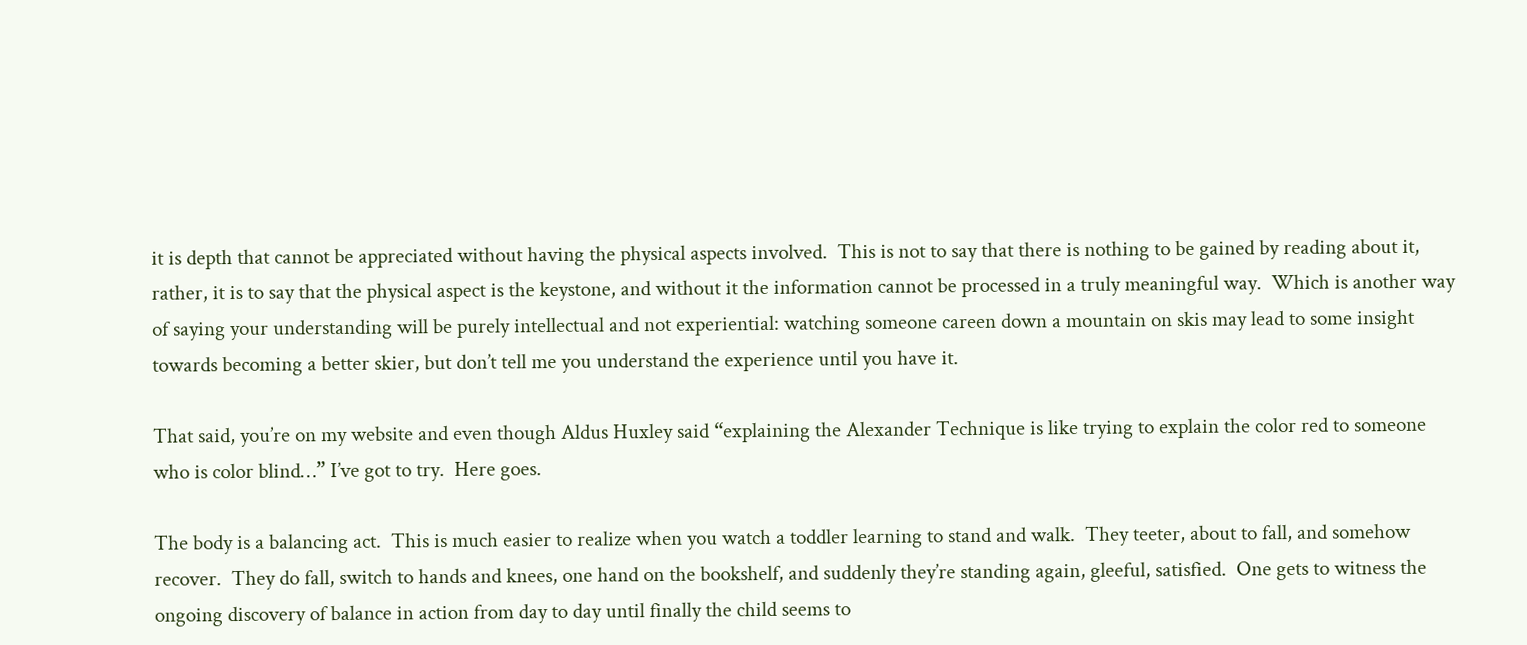it is depth that cannot be appreciated without having the physical aspects involved.  This is not to say that there is nothing to be gained by reading about it, rather, it is to say that the physical aspect is the keystone, and without it the information cannot be processed in a truly meaningful way.  Which is another way of saying your understanding will be purely intellectual and not experiential: watching someone careen down a mountain on skis may lead to some insight towards becoming a better skier, but don’t tell me you understand the experience until you have it.

That said, you’re on my website and even though Aldus Huxley said “explaining the Alexander Technique is like trying to explain the color red to someone who is color blind…” I’ve got to try.  Here goes.

The body is a balancing act.  This is much easier to realize when you watch a toddler learning to stand and walk.  They teeter, about to fall, and somehow recover.  They do fall, switch to hands and knees, one hand on the bookshelf, and suddenly they’re standing again, gleeful, satisfied.  One gets to witness the ongoing discovery of balance in action from day to day until finally the child seems to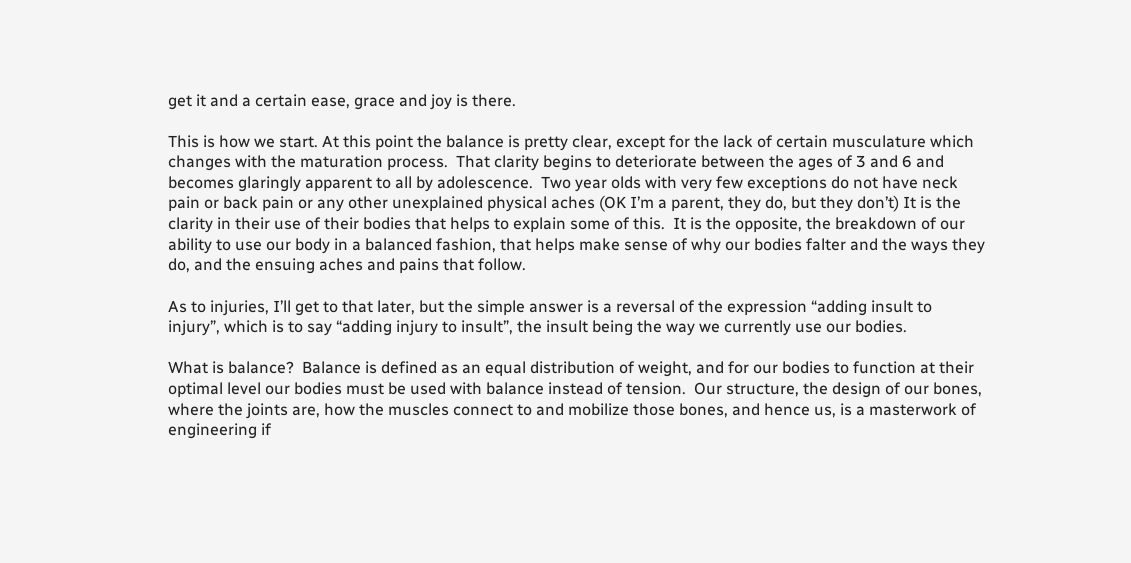get it and a certain ease, grace and joy is there.

This is how we start. At this point the balance is pretty clear, except for the lack of certain musculature which changes with the maturation process.  That clarity begins to deteriorate between the ages of 3 and 6 and becomes glaringly apparent to all by adolescence.  Two year olds with very few exceptions do not have neck pain or back pain or any other unexplained physical aches (OK I’m a parent, they do, but they don’t) It is the clarity in their use of their bodies that helps to explain some of this.  It is the opposite, the breakdown of our ability to use our body in a balanced fashion, that helps make sense of why our bodies falter and the ways they do, and the ensuing aches and pains that follow.

As to injuries, I’ll get to that later, but the simple answer is a reversal of the expression “adding insult to injury”, which is to say “adding injury to insult”, the insult being the way we currently use our bodies.

What is balance?  Balance is defined as an equal distribution of weight, and for our bodies to function at their optimal level our bodies must be used with balance instead of tension.  Our structure, the design of our bones, where the joints are, how the muscles connect to and mobilize those bones, and hence us, is a masterwork of engineering if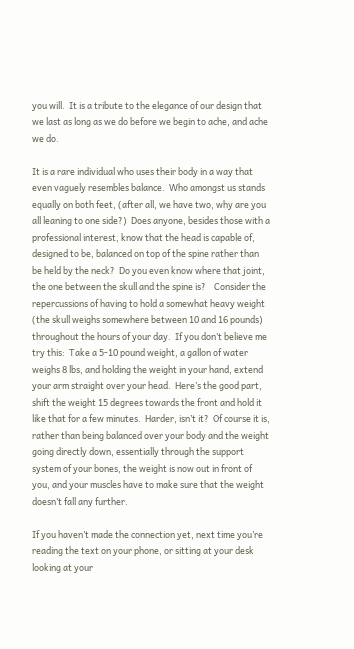you will.  It is a tribute to the elegance of our design that we last as long as we do before we begin to ache, and ache we do.

It is a rare individual who uses their body in a way that even vaguely resembles balance.  Who amongst us stands equally on both feet, (after all, we have two, why are you all leaning to one side?)  Does anyone, besides those with a professional interest, know that the head is capable of, designed to be, balanced on top of the spine rather than be held by the neck?  Do you even know where that joint, the one between the skull and the spine is?    Consider the repercussions of having to hold a somewhat heavy weight (the skull weighs somewhere between 10 and 16 pounds) throughout the hours of your day.  If you don’t believe me try this:  Take a 5-10 pound weight, a gallon of water weighs 8 lbs, and holding the weight in your hand, extend your arm straight over your head.  Here’s the good part, shift the weight 15 degrees towards the front and hold it like that for a few minutes.  Harder, isn’t it?  Of course it is, rather than being balanced over your body and the weight going directly down, essentially through the support system of your bones, the weight is now out in front of you, and your muscles have to make sure that the weight doesn’t fall any further.

If you haven’t made the connection yet, next time you’re reading the text on your phone, or sitting at your desk looking at your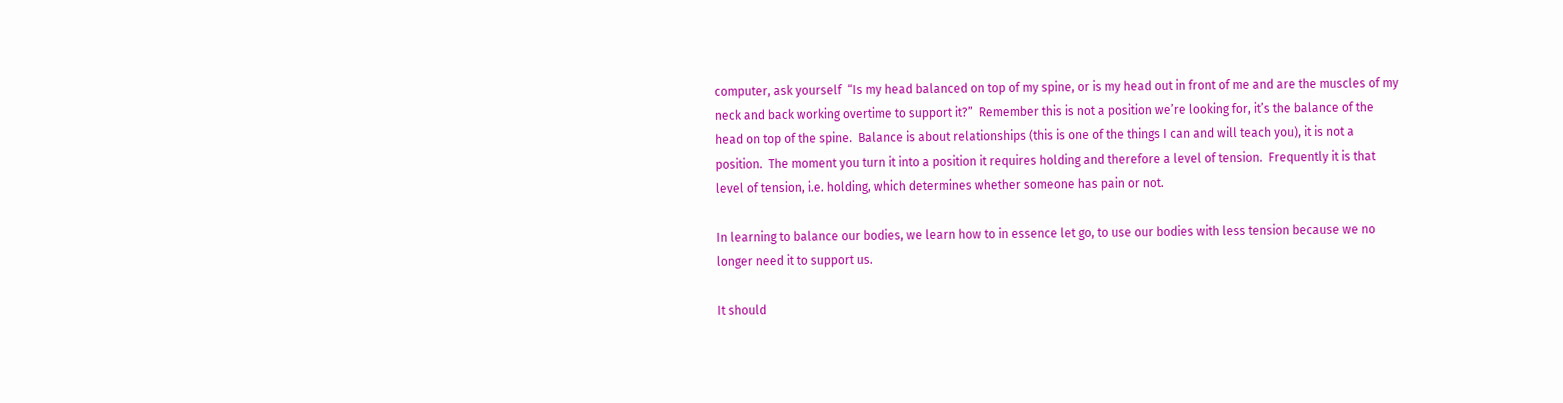computer, ask yourself  “Is my head balanced on top of my spine, or is my head out in front of me and are the muscles of my neck and back working overtime to support it?”  Remember this is not a position we’re looking for, it’s the balance of the head on top of the spine.  Balance is about relationships (this is one of the things I can and will teach you), it is not a position.  The moment you turn it into a position it requires holding and therefore a level of tension.  Frequently it is that level of tension, i.e. holding, which determines whether someone has pain or not.

In learning to balance our bodies, we learn how to in essence let go, to use our bodies with less tension because we no longer need it to support us.

It should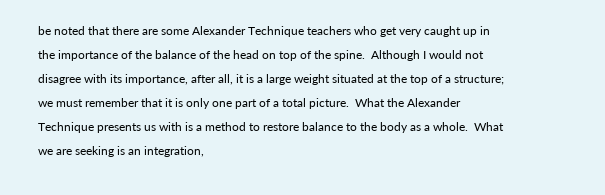be noted that there are some Alexander Technique teachers who get very caught up in the importance of the balance of the head on top of the spine.  Although I would not disagree with its importance, after all, it is a large weight situated at the top of a structure; we must remember that it is only one part of a total picture.  What the Alexander Technique presents us with is a method to restore balance to the body as a whole.  What we are seeking is an integration,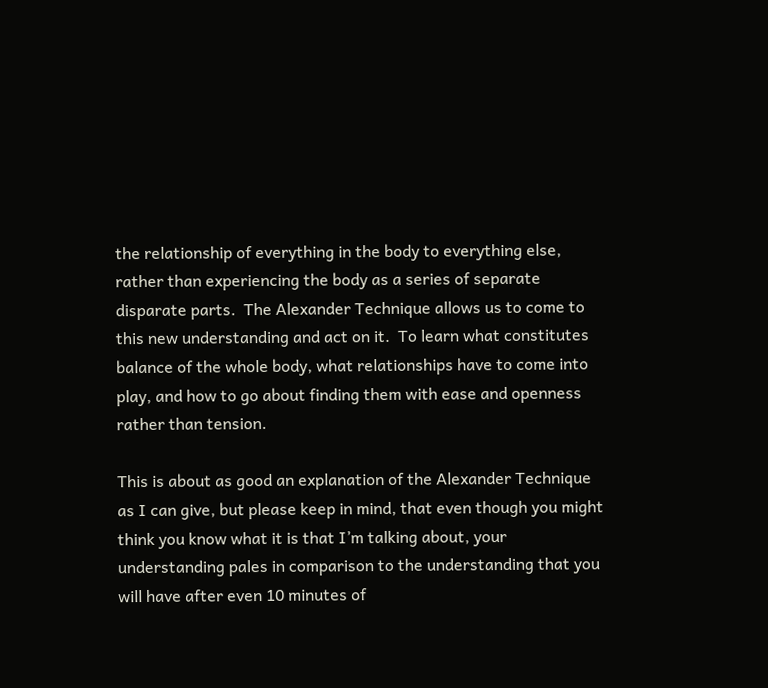the relationship of everything in the body to everything else, rather than experiencing the body as a series of separate disparate parts.  The Alexander Technique allows us to come to this new understanding and act on it.  To learn what constitutes balance of the whole body, what relationships have to come into play, and how to go about finding them with ease and openness rather than tension.

This is about as good an explanation of the Alexander Technique as I can give, but please keep in mind, that even though you might think you know what it is that I’m talking about, your understanding pales in comparison to the understanding that you will have after even 10 minutes of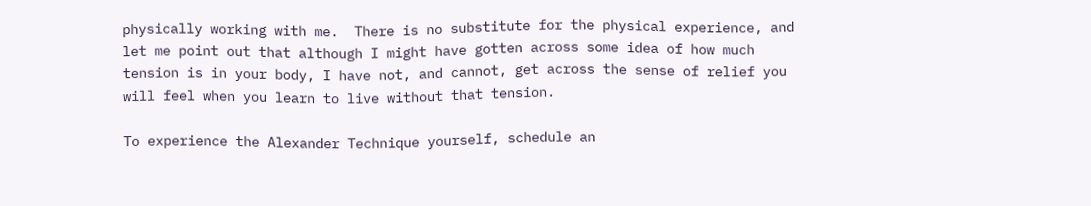physically working with me.  There is no substitute for the physical experience, and let me point out that although I might have gotten across some idea of how much tension is in your body, I have not, and cannot, get across the sense of relief you will feel when you learn to live without that tension.

To experience the Alexander Technique yourself, schedule an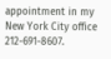appointment in my New York City office 212-691-8607.